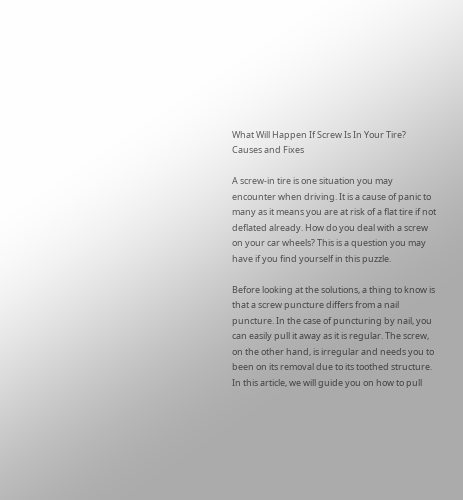What Will Happen If Screw Is In Your Tire? Causes and Fixes

A screw-in tire is one situation you may encounter when driving. It is a cause of panic to many as it means you are at risk of a flat tire if not deflated already. How do you deal with a screw on your car wheels? This is a question you may have if you find yourself in this puzzle.

Before looking at the solutions, a thing to know is that a screw puncture differs from a nail puncture. In the case of puncturing by nail, you can easily pull it away as it is regular. The screw, on the other hand, is irregular and needs you to been on its removal due to its toothed structure. In this article, we will guide you on how to pull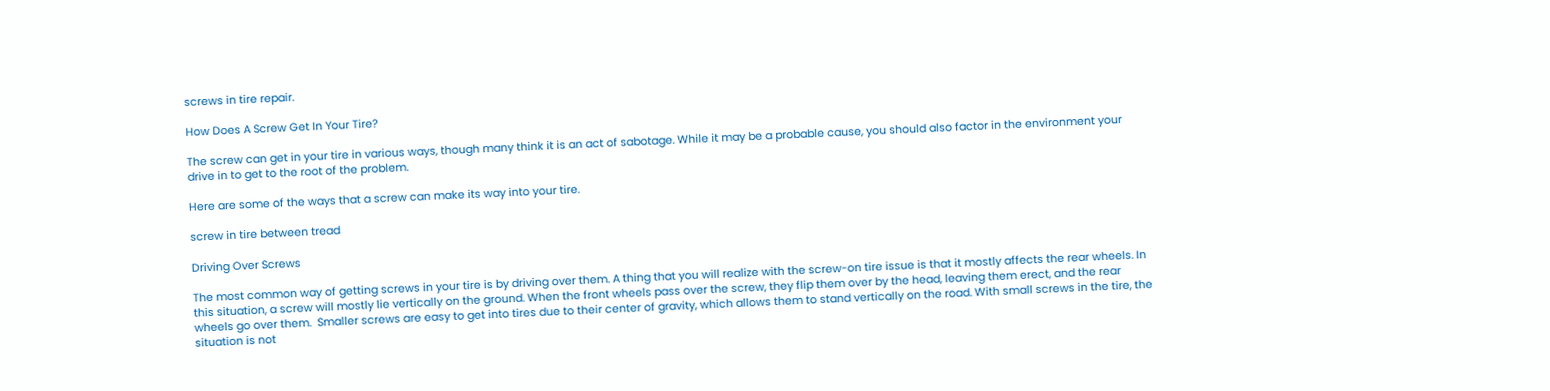screws in tire repair.

How Does A Screw Get In Your Tire?

The screw can get in your tire in various ways, though many think it is an act of sabotage. While it may be a probable cause, you should also factor in the environment your drive in to get to the root of the problem.

Here are some of the ways that a screw can make its way into your tire.

screw in tire between tread

Driving Over Screws

The most common way of getting screws in your tire is by driving over them. A thing that you will realize with the screw-on tire issue is that it mostly affects the rear wheels. In this situation, a screw will mostly lie vertically on the ground. When the front wheels pass over the screw, they flip them over by the head, leaving them erect, and the rear wheels go over them.  Smaller screws are easy to get into tires due to their center of gravity, which allows them to stand vertically on the road. With small screws in the tire, the situation is not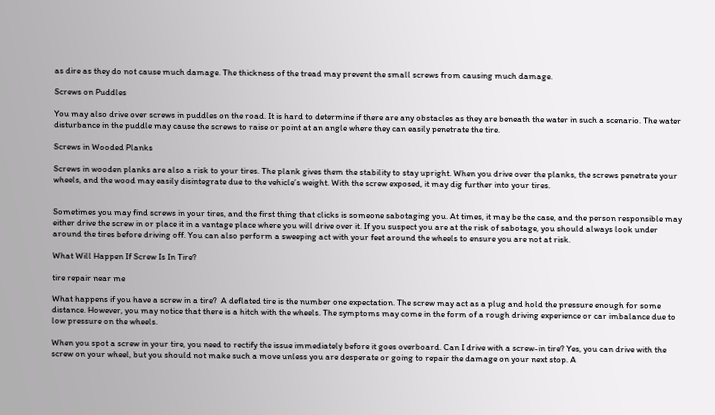as dire as they do not cause much damage. The thickness of the tread may prevent the small screws from causing much damage.

Screws on Puddles

You may also drive over screws in puddles on the road. It is hard to determine if there are any obstacles as they are beneath the water in such a scenario. The water disturbance in the puddle may cause the screws to raise or point at an angle where they can easily penetrate the tire.

Screws in Wooded Planks

Screws in wooden planks are also a risk to your tires. The plank gives them the stability to stay upright. When you drive over the planks, the screws penetrate your wheels, and the wood may easily disintegrate due to the vehicle’s weight. With the screw exposed, it may dig further into your tires.


Sometimes you may find screws in your tires, and the first thing that clicks is someone sabotaging you. At times, it may be the case, and the person responsible may either drive the screw in or place it in a vantage place where you will drive over it. If you suspect you are at the risk of sabotage, you should always look under around the tires before driving off. You can also perform a sweeping act with your feet around the wheels to ensure you are not at risk.

What Will Happen If Screw Is In Tire?

tire repair near me

What happens if you have a screw in a tire?  A deflated tire is the number one expectation. The screw may act as a plug and hold the pressure enough for some distance. However, you may notice that there is a hitch with the wheels. The symptoms may come in the form of a rough driving experience or car imbalance due to low pressure on the wheels.

When you spot a screw in your tire, you need to rectify the issue immediately before it goes overboard. Can I drive with a screw-in tire? Yes, you can drive with the screw on your wheel, but you should not make such a move unless you are desperate or going to repair the damage on your next stop. A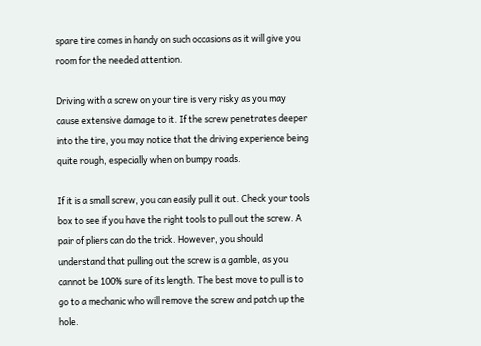spare tire comes in handy on such occasions as it will give you room for the needed attention.

Driving with a screw on your tire is very risky as you may cause extensive damage to it. If the screw penetrates deeper into the tire, you may notice that the driving experience being quite rough, especially when on bumpy roads.

If it is a small screw, you can easily pull it out. Check your tools box to see if you have the right tools to pull out the screw. A pair of pliers can do the trick. However, you should understand that pulling out the screw is a gamble, as you cannot be 100% sure of its length. The best move to pull is to go to a mechanic who will remove the screw and patch up the hole.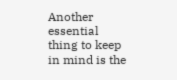Another essential thing to keep in mind is the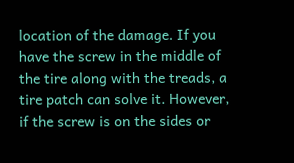location of the damage. If you have the screw in the middle of the tire along with the treads, a tire patch can solve it. However, if the screw is on the sides or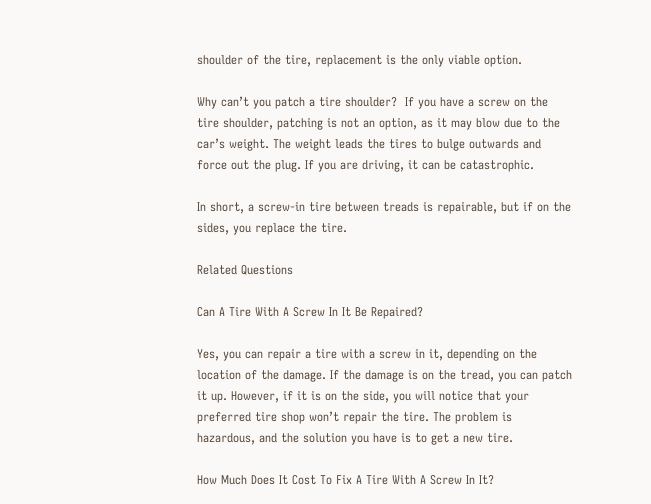shoulder of the tire, replacement is the only viable option.

Why can’t you patch a tire shoulder?  If you have a screw on the tire shoulder, patching is not an option, as it may blow due to the car’s weight. The weight leads the tires to bulge outwards and force out the plug. If you are driving, it can be catastrophic.

In short, a screw-in tire between treads is repairable, but if on the sides, you replace the tire.

Related Questions

Can A Tire With A Screw In It Be Repaired?

Yes, you can repair a tire with a screw in it, depending on the location of the damage. If the damage is on the tread, you can patch it up. However, if it is on the side, you will notice that your preferred tire shop won’t repair the tire. The problem is hazardous, and the solution you have is to get a new tire.

How Much Does It Cost To Fix A Tire With A Screw In It?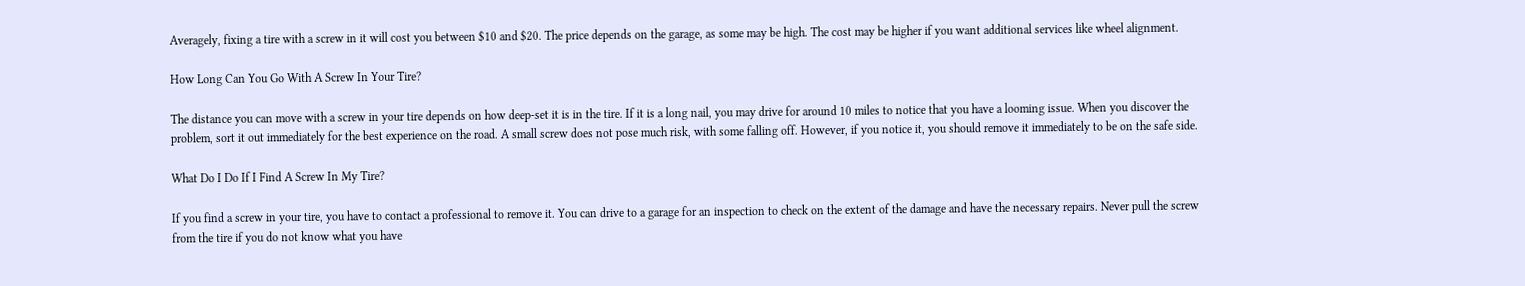Averagely, fixing a tire with a screw in it will cost you between $10 and $20. The price depends on the garage, as some may be high. The cost may be higher if you want additional services like wheel alignment.

How Long Can You Go With A Screw In Your Tire?

The distance you can move with a screw in your tire depends on how deep-set it is in the tire. If it is a long nail, you may drive for around 10 miles to notice that you have a looming issue. When you discover the problem, sort it out immediately for the best experience on the road. A small screw does not pose much risk, with some falling off. However, if you notice it, you should remove it immediately to be on the safe side.

What Do I Do If I Find A Screw In My Tire?

If you find a screw in your tire, you have to contact a professional to remove it. You can drive to a garage for an inspection to check on the extent of the damage and have the necessary repairs. Never pull the screw from the tire if you do not know what you have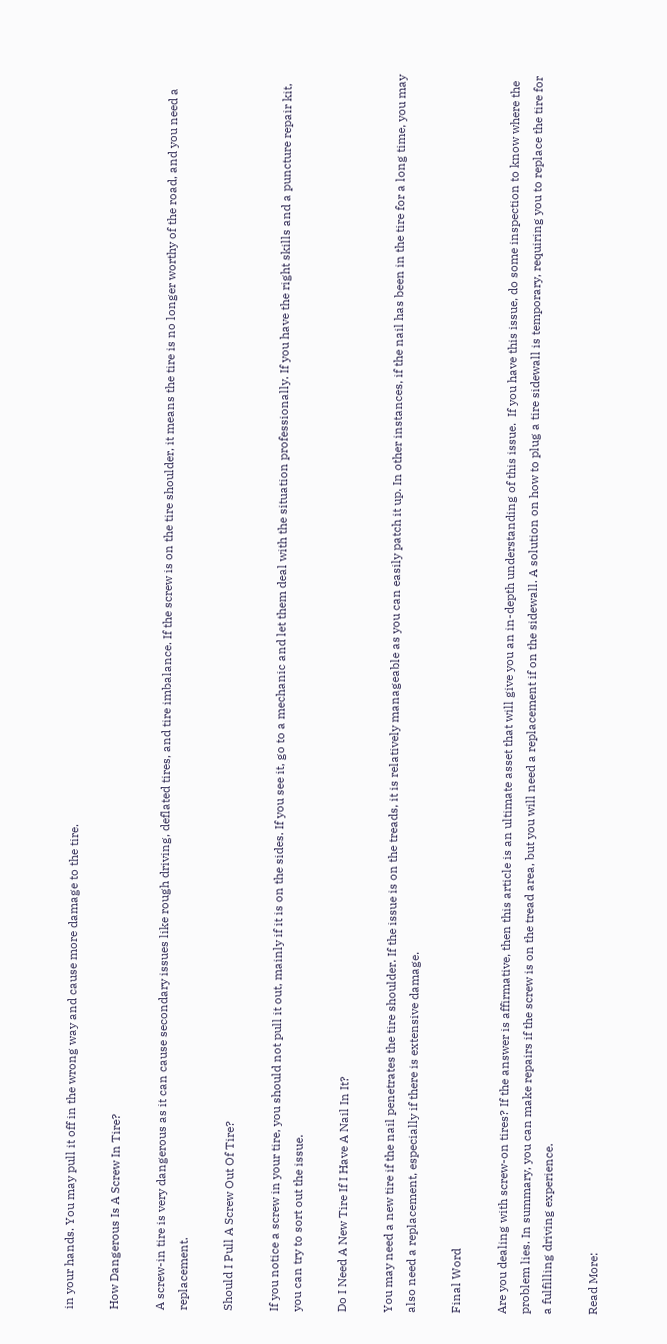in your hands. You may pull it off in the wrong way and cause more damage to the tire.

How Dangerous Is A Screw In Tire?

A screw-in tire is very dangerous as it can cause secondary issues like rough driving, deflated tires, and tire imbalance. If the screw is on the tire shoulder, it means the tire is no longer worthy of the road, and you need a replacement.

Should I Pull A Screw Out Of Tire?

If you notice a screw in your tire, you should not pull it out, mainly if it is on the sides. If you see it, go to a mechanic and let them deal with the situation professionally. If you have the right skills and a puncture repair kit, you can try to sort out the issue.

Do I Need A New Tire If I Have A Nail In It?

You may need a new tire if the nail penetrates the tire shoulder. If the issue is on the treads, it is relatively manageable as you can easily patch it up. In other instances, if the nail has been in the tire for a long time, you may also need a replacement, especially if there is extensive damage.

Final Word

Are you dealing with screw-on tires? If the answer is affirmative, then this article is an ultimate asset that will give you an in-depth understanding of this issue.  If you have this issue, do some inspection to know where the problem lies. In summary, you can make repairs if the screw is on the tread area, but you will need a replacement if on the sidewall. A solution on how to plug a tire sidewall is temporary, requiring you to replace the tire for a fulfilling driving experience.

Read More: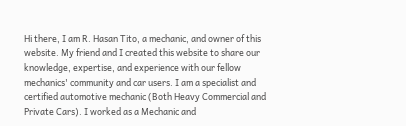Hi there, I am R. Hasan Tito, a mechanic, and owner of this website. My friend and I created this website to share our knowledge, expertise, and experience with our fellow mechanics' community and car users. I am a specialist and certified automotive mechanic (Both Heavy Commercial and Private Cars). I worked as a Mechanic and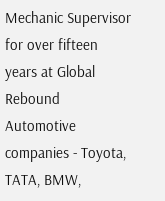Mechanic Supervisor for over fifteen years at Global Rebound Automotive companies - Toyota, TATA, BMW,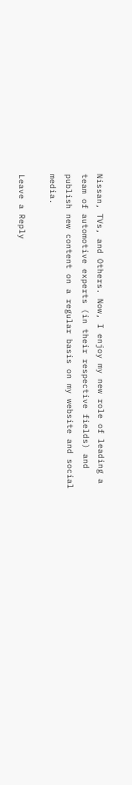Nissan, TVs, and Others. Now, I enjoy my new role of leading a team of automotive experts (in their respective fields) and publish new content on a regular basis on my website and social media.

Leave a Reply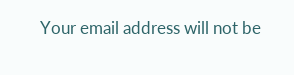Your email address will not be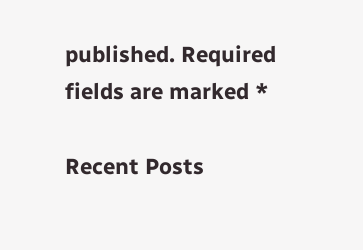published. Required fields are marked *

Recent Posts